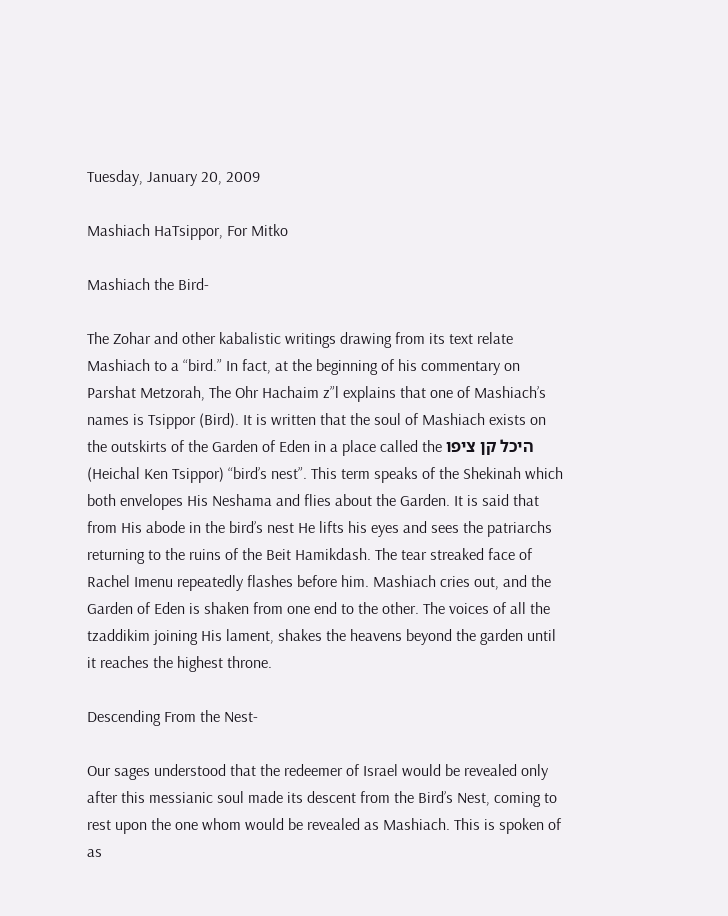Tuesday, January 20, 2009

Mashiach HaTsippor, For Mitko

Mashiach the Bird-

The Zohar and other kabalistic writings drawing from its text relate Mashiach to a “bird.” In fact, at the beginning of his commentary on Parshat Metzorah, The Ohr Hachaim z”l explains that one of Mashiach’s names is Tsippor (Bird). It is written that the soul of Mashiach exists on the outskirts of the Garden of Eden in a place called the היכל קן ציפו (Heichal Ken Tsippor) “bird’s nest”. This term speaks of the Shekinah which both envelopes His Neshama and flies about the Garden. It is said that from His abode in the bird’s nest He lifts his eyes and sees the patriarchs returning to the ruins of the Beit Hamikdash. The tear streaked face of Rachel Imenu repeatedly flashes before him. Mashiach cries out, and the Garden of Eden is shaken from one end to the other. The voices of all the tzaddikim joining His lament, shakes the heavens beyond the garden until it reaches the highest throne.

Descending From the Nest-

Our sages understood that the redeemer of Israel would be revealed only after this messianic soul made its descent from the Bird’s Nest, coming to rest upon the one whom would be revealed as Mashiach. This is spoken of as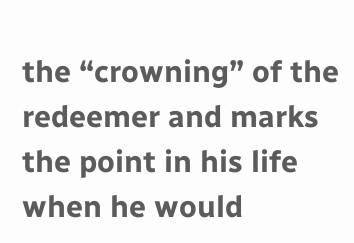the “crowning” of the redeemer and marks the point in his life when he would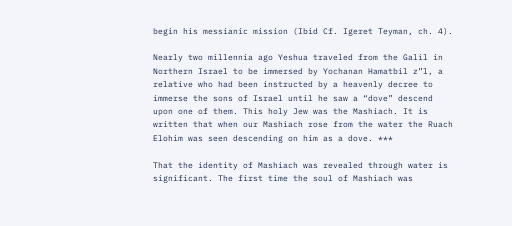begin his messianic mission (Ibid Cf. Igeret Teyman, ch. 4).

Nearly two millennia ago Yeshua traveled from the Galil in Northern Israel to be immersed by Yochanan Hamatbil z”l, a relative who had been instructed by a heavenly decree to immerse the sons of Israel until he saw a “dove” descend upon one of them. This holy Jew was the Mashiach. It is written that when our Mashiach rose from the water the Ruach Elohim was seen descending on him as a dove. ***

That the identity of Mashiach was revealed through water is significant. The first time the soul of Mashiach was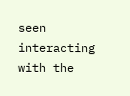seen interacting with the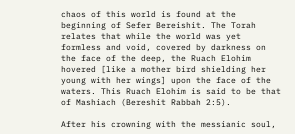chaos of this world is found at the beginning of Sefer Bereishit. The Torah relates that while the world was yet formless and void, covered by darkness on the face of the deep, the Ruach Elohim hovered [like a mother bird shielding her young with her wings] upon the face of the waters. This Ruach Elohim is said to be that of Mashiach (Bereshit Rabbah 2:5).

After his crowning with the messianic soul,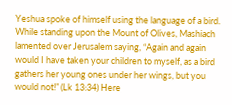Yeshua spoke of himself using the language of a bird. While standing upon the Mount of Olives, Mashiach lamented over Jerusalem saying, “Again and again would I have taken your children to myself, as a bird gathers her young ones under her wings, but you would not!” (Lk 13:34) Here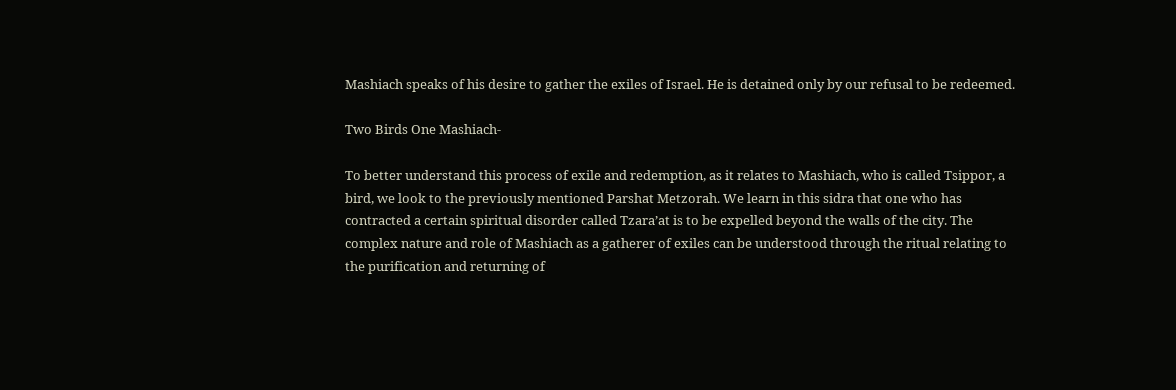Mashiach speaks of his desire to gather the exiles of Israel. He is detained only by our refusal to be redeemed.

Two Birds One Mashiach-

To better understand this process of exile and redemption, as it relates to Mashiach, who is called Tsippor, a bird, we look to the previously mentioned Parshat Metzorah. We learn in this sidra that one who has contracted a certain spiritual disorder called Tzara’at is to be expelled beyond the walls of the city. The complex nature and role of Mashiach as a gatherer of exiles can be understood through the ritual relating to the purification and returning of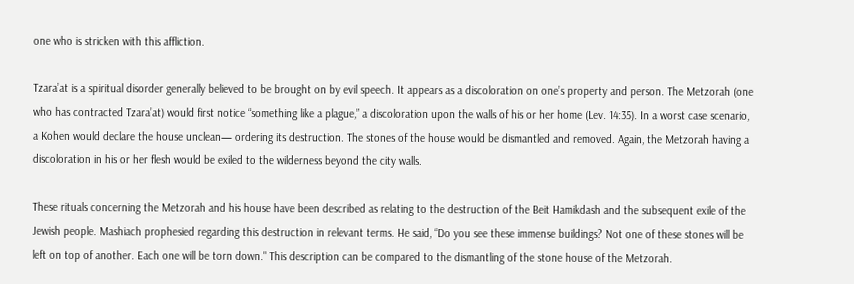one who is stricken with this affliction.

Tzara’at is a spiritual disorder generally believed to be brought on by evil speech. It appears as a discoloration on one’s property and person. The Metzorah (one who has contracted Tzara’at) would first notice “something like a plague,” a discoloration upon the walls of his or her home (Lev. 14:35). In a worst case scenario, a Kohen would declare the house unclean— ordering its destruction. The stones of the house would be dismantled and removed. Again, the Metzorah having a discoloration in his or her flesh would be exiled to the wilderness beyond the city walls.

These rituals concerning the Metzorah and his house have been described as relating to the destruction of the Beit Hamikdash and the subsequent exile of the Jewish people. Mashiach prophesied regarding this destruction in relevant terms. He said, “Do you see these immense buildings? Not one of these stones will be left on top of another. Each one will be torn down." This description can be compared to the dismantling of the stone house of the Metzorah.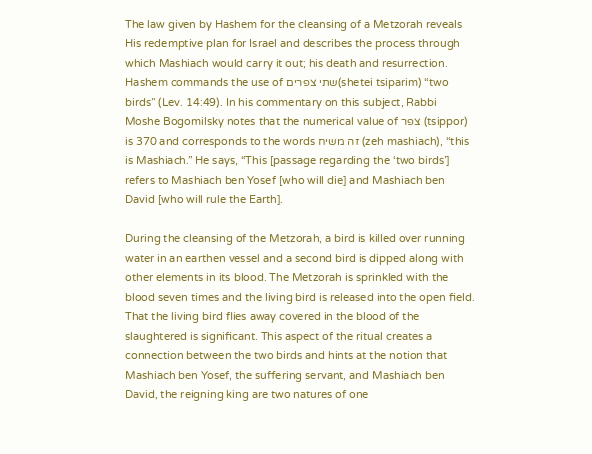The law given by Hashem for the cleansing of a Metzorah reveals His redemptive plan for Israel and describes the process through which Mashiach would carry it out; his death and resurrection. Hashem commands the use of שתי צפרים(shetei tsiparim) “two birds” (Lev. 14:49). In his commentary on this subject, Rabbi Moshe Bogomilsky notes that the numerical value of צפר (tsippor) is 370 and corresponds to the words זה משיח (zeh mashiach), “this is Mashiach.” He says, “This [passage regarding the ‘two birds’] refers to Mashiach ben Yosef [who will die] and Mashiach ben David [who will rule the Earth].

During the cleansing of the Metzorah, a bird is killed over running water in an earthen vessel and a second bird is dipped along with other elements in its blood. The Metzorah is sprinkled with the blood seven times and the living bird is released into the open field. That the living bird flies away covered in the blood of the slaughtered is significant. This aspect of the ritual creates a connection between the two birds and hints at the notion that Mashiach ben Yosef, the suffering servant, and Mashiach ben David, the reigning king are two natures of one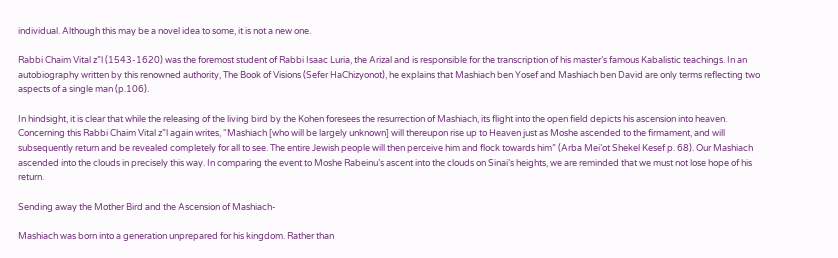individual. Although this may be a novel idea to some, it is not a new one.

Rabbi Chaim Vital z”l (1543-1620) was the foremost student of Rabbi Isaac Luria, the Arizal and is responsible for the transcription of his master’s famous Kabalistic teachings. In an autobiography written by this renowned authority, The Book of Visions (Sefer HaChizyonot), he explains that Mashiach ben Yosef and Mashiach ben David are only terms reflecting two aspects of a single man (p.106).

In hindsight, it is clear that while the releasing of the living bird by the Kohen foresees the resurrection of Mashiach, its flight into the open field depicts his ascension into heaven. Concerning this Rabbi Chaim Vital z”l again writes, “Mashiach [who will be largely unknown] will thereupon rise up to Heaven just as Moshe ascended to the firmament, and will subsequently return and be revealed completely for all to see. The entire Jewish people will then perceive him and flock towards him” (Arba Mei’ot Shekel Kesef p. 68). Our Mashiach ascended into the clouds in precisely this way. In comparing the event to Moshe Rabeinu’s ascent into the clouds on Sinai’s heights, we are reminded that we must not lose hope of his return.

Sending away the Mother Bird and the Ascension of Mashiach-

Mashiach was born into a generation unprepared for his kingdom. Rather than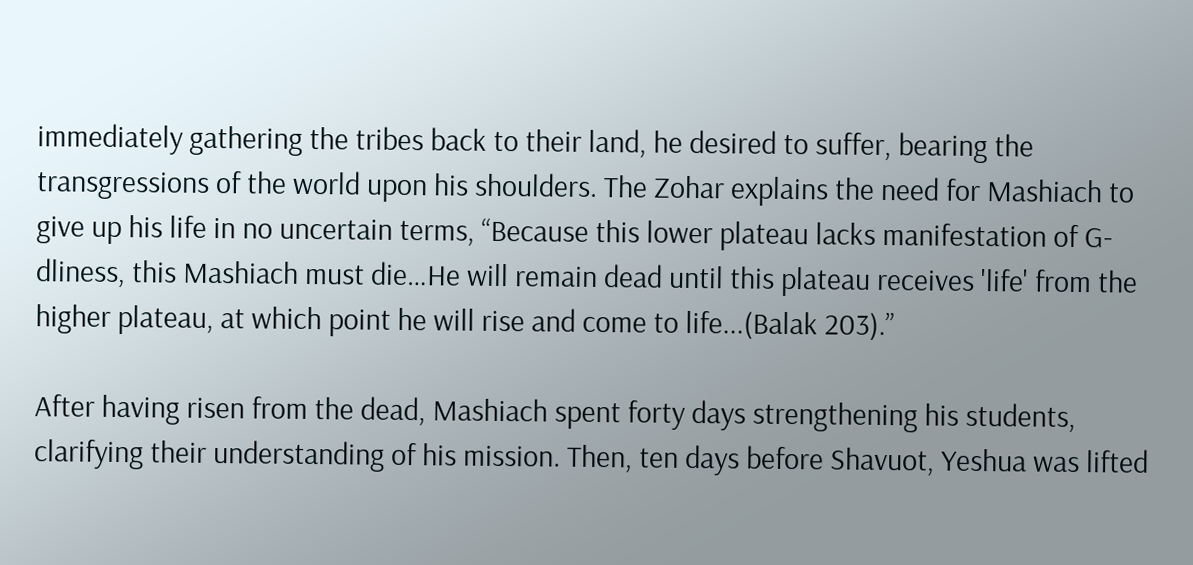immediately gathering the tribes back to their land, he desired to suffer, bearing the transgressions of the world upon his shoulders. The Zohar explains the need for Mashiach to give up his life in no uncertain terms, “Because this lower plateau lacks manifestation of G-dliness, this Mashiach must die…He will remain dead until this plateau receives 'life' from the higher plateau, at which point he will rise and come to life...(Balak 203).”

After having risen from the dead, Mashiach spent forty days strengthening his students, clarifying their understanding of his mission. Then, ten days before Shavuot, Yeshua was lifted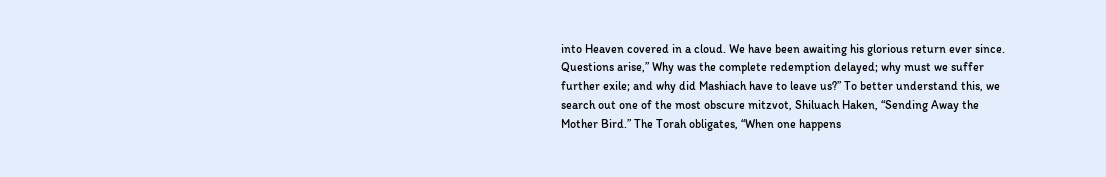into Heaven covered in a cloud. We have been awaiting his glorious return ever since. Questions arise,” Why was the complete redemption delayed; why must we suffer further exile; and why did Mashiach have to leave us?” To better understand this, we search out one of the most obscure mitzvot, Shiluach Haken, “Sending Away the Mother Bird.” The Torah obligates, “When one happens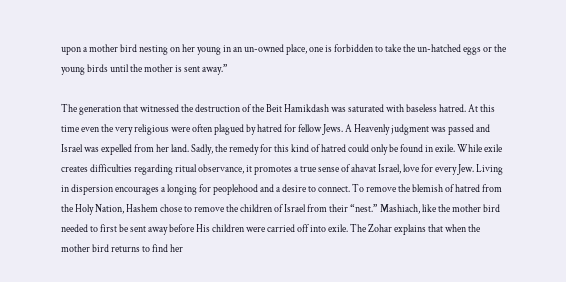upon a mother bird nesting on her young in an un-owned place, one is forbidden to take the un-hatched eggs or the young birds until the mother is sent away.”

The generation that witnessed the destruction of the Beit Hamikdash was saturated with baseless hatred. At this time even the very religious were often plagued by hatred for fellow Jews. A Heavenly judgment was passed and Israel was expelled from her land. Sadly, the remedy for this kind of hatred could only be found in exile. While exile creates difficulties regarding ritual observance, it promotes a true sense of ahavat Israel, love for every Jew. Living in dispersion encourages a longing for peoplehood and a desire to connect. To remove the blemish of hatred from the Holy Nation, Hashem chose to remove the children of Israel from their “nest.” Mashiach, like the mother bird needed to first be sent away before His children were carried off into exile. The Zohar explains that when the mother bird returns to find her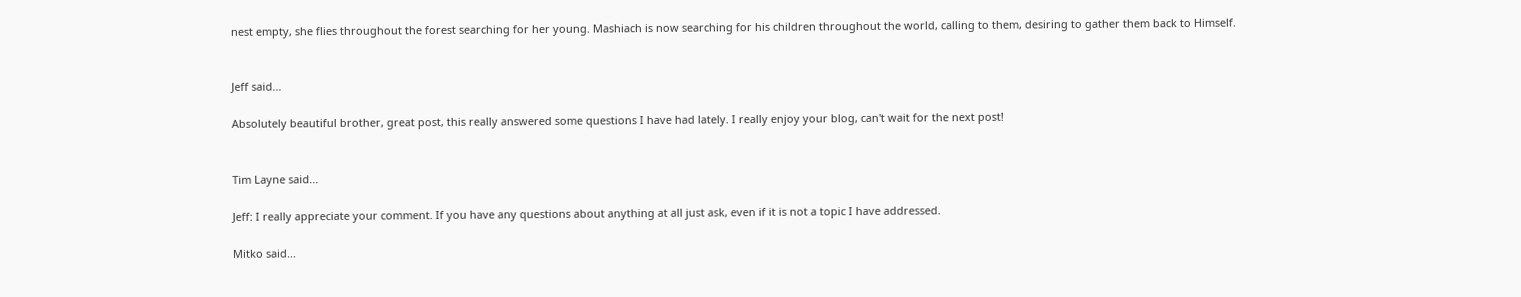nest empty, she flies throughout the forest searching for her young. Mashiach is now searching for his children throughout the world, calling to them, desiring to gather them back to Himself.


Jeff said...

Absolutely beautiful brother, great post, this really answered some questions I have had lately. I really enjoy your blog, can't wait for the next post!


Tim Layne said...

Jeff: I really appreciate your comment. If you have any questions about anything at all just ask, even if it is not a topic I have addressed.

Mitko said...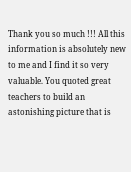Thank you so much !!! All this information is absolutely new to me and I find it so very valuable. You quoted great teachers to build an astonishing picture that is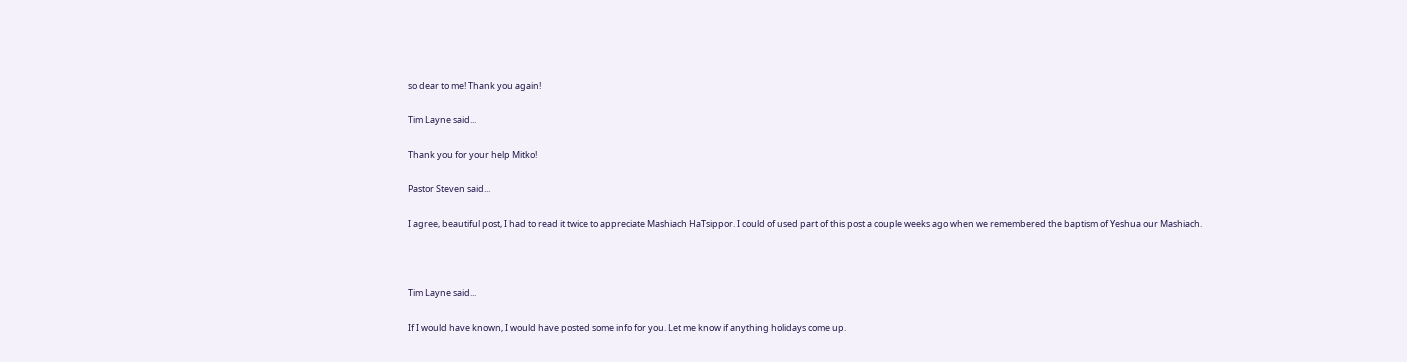so dear to me! Thank you again!

Tim Layne said...

Thank you for your help Mitko!

Pastor Steven said...

I agree, beautiful post, I had to read it twice to appreciate Mashiach HaTsippor. I could of used part of this post a couple weeks ago when we remembered the baptism of Yeshua our Mashiach.



Tim Layne said...

If I would have known, I would have posted some info for you. Let me know if anything holidays come up.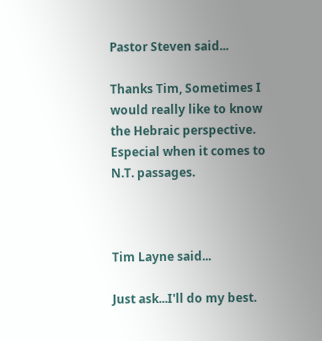Pastor Steven said...

Thanks Tim, Sometimes I would really like to know the Hebraic perspective. Especial when it comes to N.T. passages.



Tim Layne said...

Just ask...I'll do my best.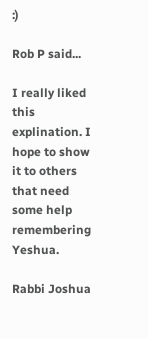:)

Rob P said...

I really liked this explination. I hope to show it to others that need some help remembering Yeshua.

Rabbi Joshua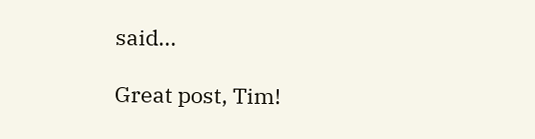said...

Great post, Tim!